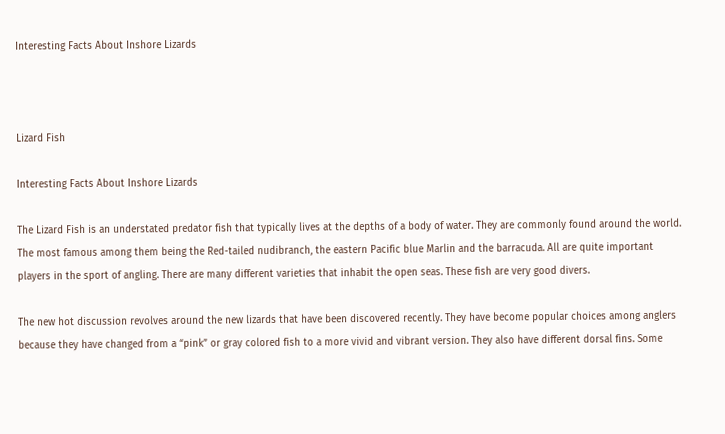Interesting Facts About Inshore Lizards



Lizard Fish

Interesting Facts About Inshore Lizards

The Lizard Fish is an understated predator fish that typically lives at the depths of a body of water. They are commonly found around the world. The most famous among them being the Red-tailed nudibranch, the eastern Pacific blue Marlin and the barracuda. All are quite important players in the sport of angling. There are many different varieties that inhabit the open seas. These fish are very good divers.

The new hot discussion revolves around the new lizards that have been discovered recently. They have become popular choices among anglers because they have changed from a “pink” or gray colored fish to a more vivid and vibrant version. They also have different dorsal fins. Some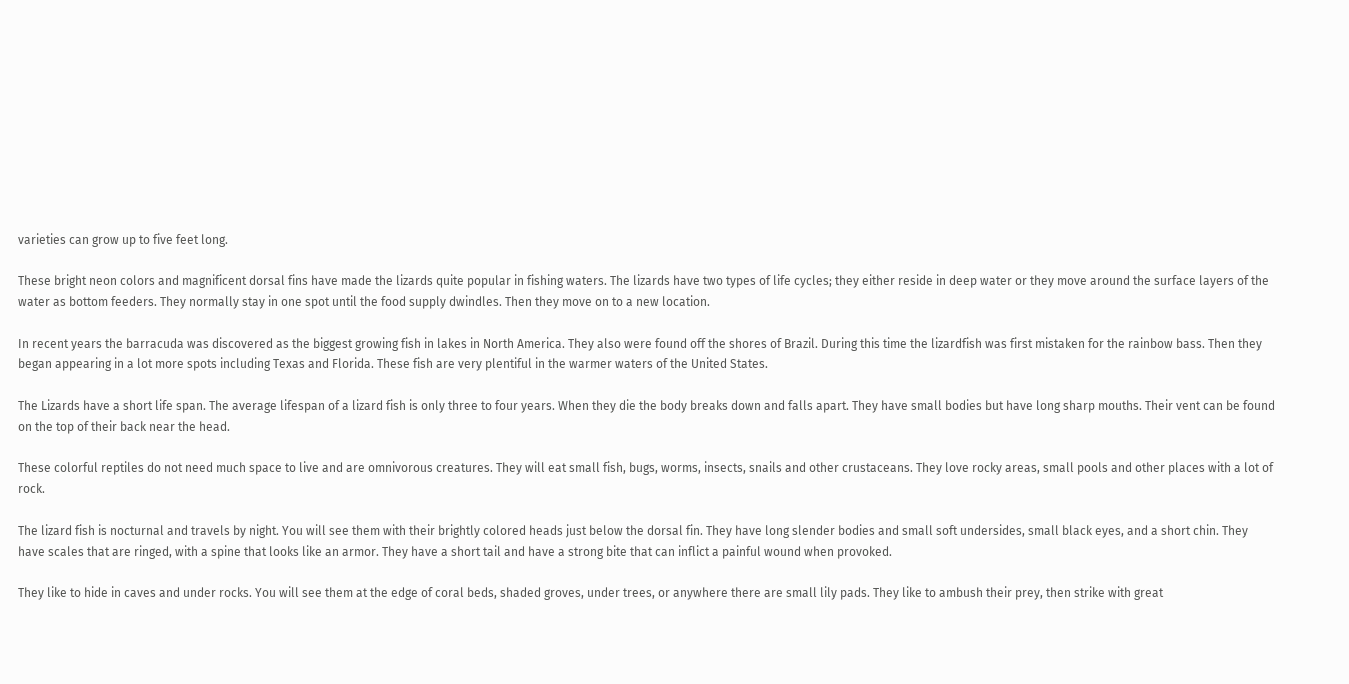varieties can grow up to five feet long.

These bright neon colors and magnificent dorsal fins have made the lizards quite popular in fishing waters. The lizards have two types of life cycles; they either reside in deep water or they move around the surface layers of the water as bottom feeders. They normally stay in one spot until the food supply dwindles. Then they move on to a new location.

In recent years the barracuda was discovered as the biggest growing fish in lakes in North America. They also were found off the shores of Brazil. During this time the lizardfish was first mistaken for the rainbow bass. Then they began appearing in a lot more spots including Texas and Florida. These fish are very plentiful in the warmer waters of the United States.

The Lizards have a short life span. The average lifespan of a lizard fish is only three to four years. When they die the body breaks down and falls apart. They have small bodies but have long sharp mouths. Their vent can be found on the top of their back near the head.

These colorful reptiles do not need much space to live and are omnivorous creatures. They will eat small fish, bugs, worms, insects, snails and other crustaceans. They love rocky areas, small pools and other places with a lot of rock.

The lizard fish is nocturnal and travels by night. You will see them with their brightly colored heads just below the dorsal fin. They have long slender bodies and small soft undersides, small black eyes, and a short chin. They have scales that are ringed, with a spine that looks like an armor. They have a short tail and have a strong bite that can inflict a painful wound when provoked.

They like to hide in caves and under rocks. You will see them at the edge of coral beds, shaded groves, under trees, or anywhere there are small lily pads. They like to ambush their prey, then strike with great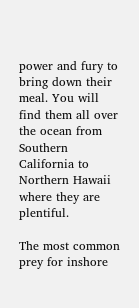power and fury to bring down their meal. You will find them all over the ocean from Southern California to Northern Hawaii where they are plentiful.

The most common prey for inshore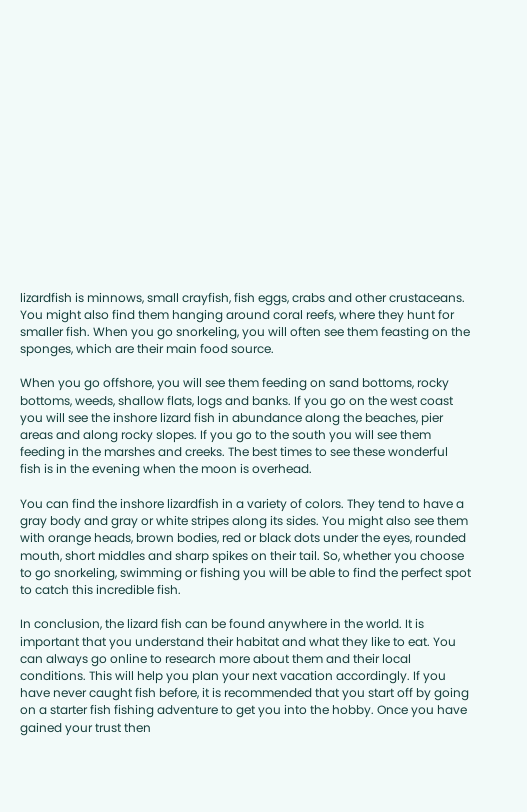lizardfish is minnows, small crayfish, fish eggs, crabs and other crustaceans. You might also find them hanging around coral reefs, where they hunt for smaller fish. When you go snorkeling, you will often see them feasting on the sponges, which are their main food source.

When you go offshore, you will see them feeding on sand bottoms, rocky bottoms, weeds, shallow flats, logs and banks. If you go on the west coast you will see the inshore lizard fish in abundance along the beaches, pier areas and along rocky slopes. If you go to the south you will see them feeding in the marshes and creeks. The best times to see these wonderful fish is in the evening when the moon is overhead.

You can find the inshore lizardfish in a variety of colors. They tend to have a gray body and gray or white stripes along its sides. You might also see them with orange heads, brown bodies, red or black dots under the eyes, rounded mouth, short middles and sharp spikes on their tail. So, whether you choose to go snorkeling, swimming or fishing you will be able to find the perfect spot to catch this incredible fish.

In conclusion, the lizard fish can be found anywhere in the world. It is important that you understand their habitat and what they like to eat. You can always go online to research more about them and their local conditions. This will help you plan your next vacation accordingly. If you have never caught fish before, it is recommended that you start off by going on a starter fish fishing adventure to get you into the hobby. Once you have gained your trust then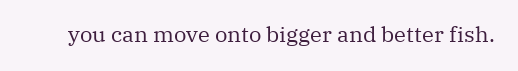you can move onto bigger and better fish.